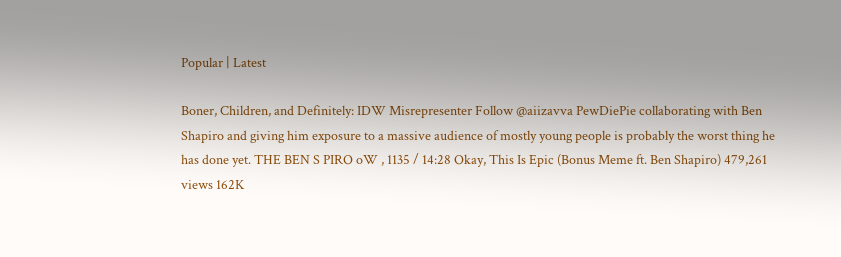Popular | Latest

Boner, Children, and Definitely: IDW Misrepresenter Follow @aiizavva PewDiePie collaborating with Ben Shapiro and giving him exposure to a massive audience of mostly young people is probably the worst thing he has done yet. THE BEN S PIRO oW , 1135 / 14:28 Okay, This Is Epic (Bonus Meme ft. Ben Shapiro) 479,261 views 162K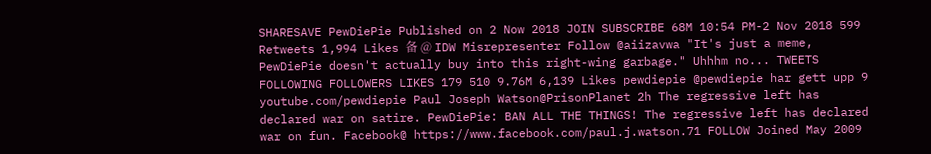SHARESAVE PewDiePie Published on 2 Now 2018 JOIN SUBSCRIBE 68M 10:54 PM-2 Nov 2018 599 Retweets 1,994 Likes 备 @ IDW Misrepresenter Follow @aiizavwa "It's just a meme, PewDiePie doesn't actually buy into this right-wing garbage." Uhhhm no... TWEETS FOLLOWING FOLLOWERS LIKES 179 510 9.76M 6,139 Likes pewdiepie @pewdiepie har gett upp 9 youtube.com/pewdiepie Paul Joseph Watson@PrisonPlanet 2h The regressive left has declared war on satire. PewDiePie: BAN ALL THE THINGS! The regressive left has declared war on fun. Facebook@ https://www.facebook.com/paul.j.watson.71 FOLLOW Joined May 2009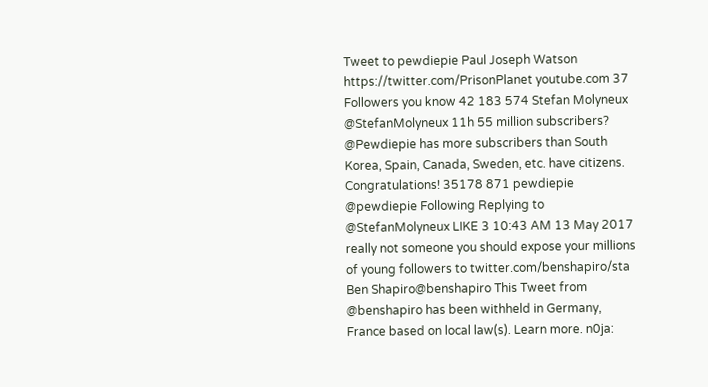Tweet to pewdiepie Paul Joseph Watson https://twitter.com/PrisonPlanet youtube.com 37 Followers you know 42 183 574 Stefan Molyneux @StefanMolyneux 11h 55 million subscribers? @Pewdiepie has more subscribers than South Korea, Spain, Canada, Sweden, etc. have citizens. Congratulations! 35178 871 pewdiepie @pewdiepie Following Replying to @StefanMolyneux LIKE 3 10:43 AM 13 May 2017 really not someone you should expose your millions of young followers to twitter.com/benshapiro/sta Ben Shapiro@benshapiro This Tweet from @benshapiro has been withheld in Germany, France based on local law(s). Learn more. n0ja: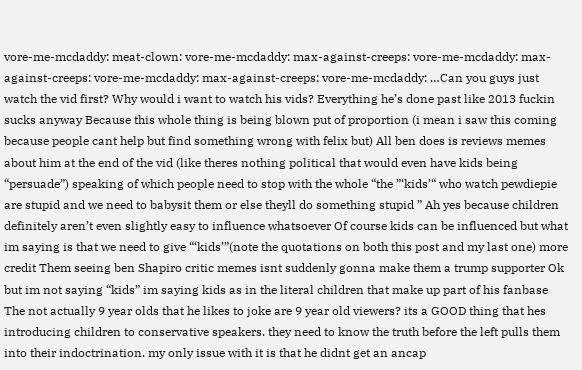vore-me-mcdaddy: meat-clown: vore-me-mcdaddy: max-against-creeps: vore-me-mcdaddy: max-against-creeps: vore-me-mcdaddy: max-against-creeps: vore-me-mcdaddy: …Can you guys just watch the vid first? Why would i want to watch his vids? Everything he’s done past like 2013 fuckin sucks anyway Because this whole thing is being blown put of proportion (i mean i saw this coming because people cant help but find something wrong with felix but) All ben does is reviews memes about him at the end of the vid (like theres nothing political that would even have kids being “persuade”) speaking of which people need to stop with the whole “the ”‘kids’“ who watch pewdiepie are stupid and we need to babysit them or else theyll do something stupid ” Ah yes because children definitely aren’t even slightly easy to influence whatsoever Of course kids can be influenced but what im saying is that we need to give “‘kids’”(note the quotations on both this post and my last one) more credit Them seeing ben Shapiro critic memes isnt suddenly gonna make them a trump supporter Ok but im not saying “kids” im saying kids as in the literal children that make up part of his fanbase The not actually 9 year olds that he likes to joke are 9 year old viewers? its a GOOD thing that hes introducing children to conservative speakers. they need to know the truth before the left pulls them into their indoctrination. my only issue with it is that he didnt get an ancap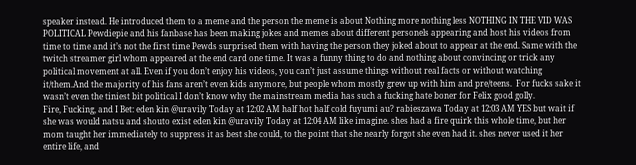speaker instead. He introduced them to a meme and the person the meme is about Nothing more nothing less NOTHING IN THE VID WAS POLITICAL Pewdiepie and his fanbase has been making jokes and memes about different personels appearing and host his videos from time to time and it’s not the first time Pewds surprised them with having the person they joked about to appear at the end. Same with the twitch streamer girl whom appeared at the end card one time. It was a funny thing to do and nothing about convincing or trick any political movement at all. Even if you don’t enjoy his videos, you can’t just assume things without real facts or without watching it/them.And the majority of his fans aren’t even kids anymore, but people whom mostly grew up with him and pre/teens.  For fucks sake it wasn’t even the tiniest bit political I don’t know why the mainstream media has such a fucking hate boner for Felix good golly.
Fire, Fucking, and I Bet: eden kin @uravily Today at 12:02 AM half hot half cold fuyumi au? rabieszawa Today at 12:03 AM YES but wait if she was would natsu and shouto exist eden kin @uravily Today at 12:04 AM like imagine. shes had a fire quirk this whole time, but her mom taught her immediately to suppress it as best she could, to the point that she nearly forgot she even had it. shes never used it her entire life, and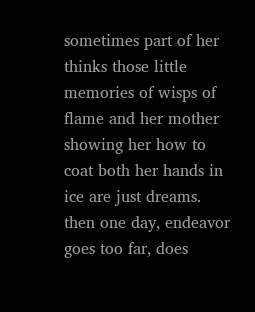sometimes part of her thinks those little memories of wisps of flame and her mother showing her how to coat both her hands in ice are just dreams. then one day, endeavor goes too far, does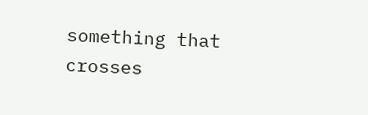something that crosses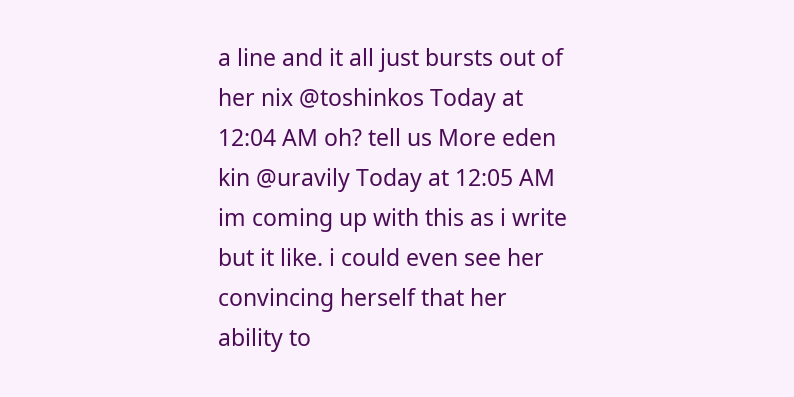a line and it all just bursts out of her nix @toshinkos Today at 12:04 AM oh? tell us More eden kin @uravily Today at 12:05 AM im coming up with this as i write but it like. i could even see her convincing herself that her ability to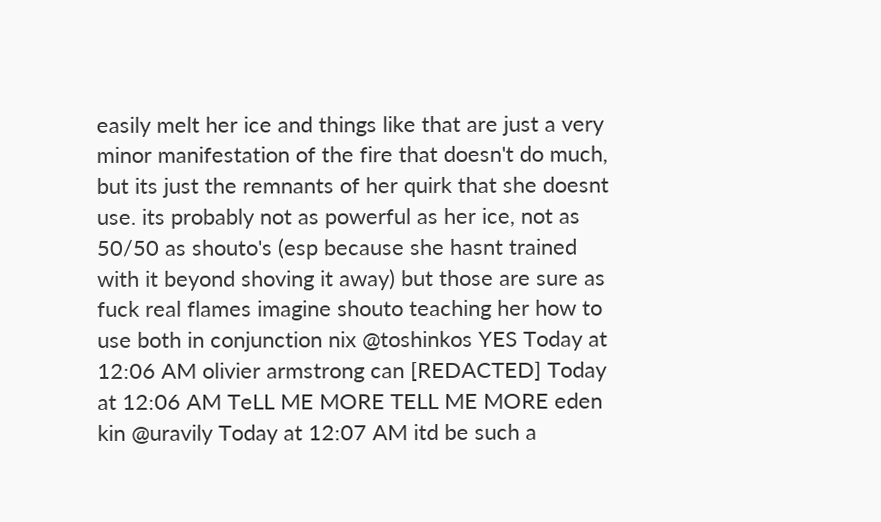easily melt her ice and things like that are just a very minor manifestation of the fire that doesn't do much, but its just the remnants of her quirk that she doesnt use. its probably not as powerful as her ice, not as 50/50 as shouto's (esp because she hasnt trained with it beyond shoving it away) but those are sure as fuck real flames imagine shouto teaching her how to use both in conjunction nix @toshinkos YES Today at 12:06 AM olivier armstrong can [REDACTED] Today at 12:06 AM TeLL ME MORE TELL ME MORE eden kin @uravily Today at 12:07 AM itd be such a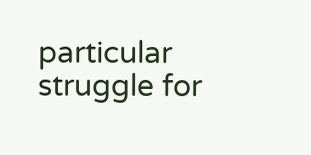particular struggle for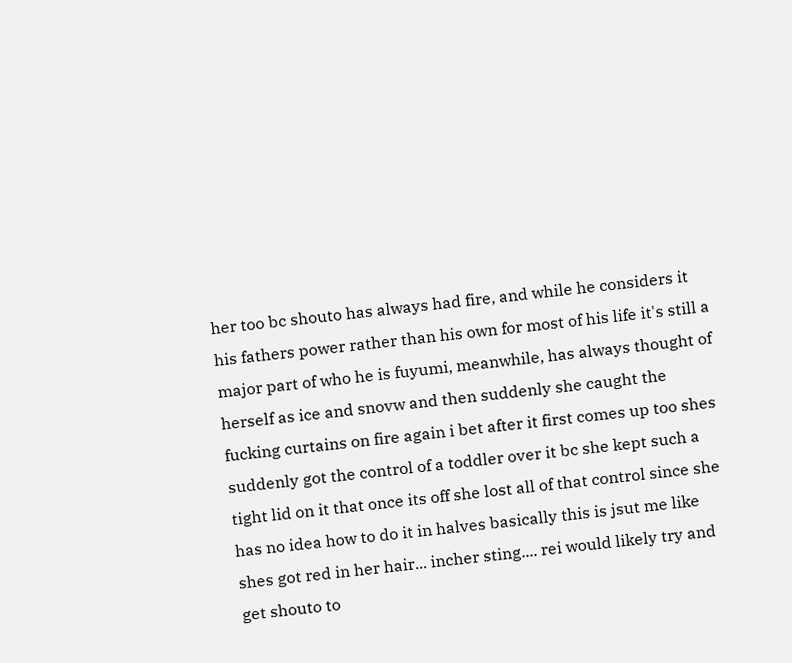her too bc shouto has always had fire, and while he considers it his fathers power rather than his own for most of his life it's still a major part of who he is fuyumi, meanwhile, has always thought of herself as ice and snovw and then suddenly she caught the fucking curtains on fire again i bet after it first comes up too shes suddenly got the control of a toddler over it bc she kept such a tight lid on it that once its off she lost all of that control since she has no idea how to do it in halves basically this is jsut me like shes got red in her hair... incher sting.... rei would likely try and get shouto to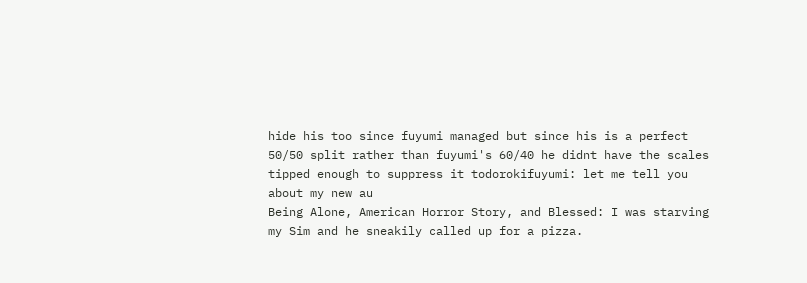hide his too since fuyumi managed but since his is a perfect 50/50 split rather than fuyumi's 60/40 he didnt have the scales tipped enough to suppress it todorokifuyumi: let me tell you about my new au
Being Alone, American Horror Story, and Blessed: I was starving my Sim and he sneakily called up for a pizza.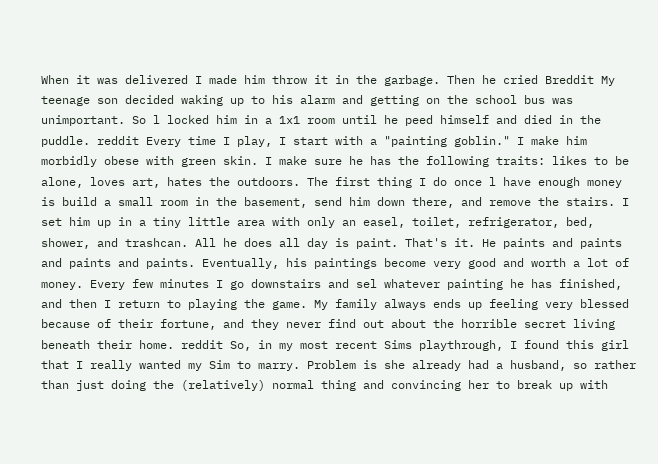When it was delivered I made him throw it in the garbage. Then he cried Breddit My teenage son decided waking up to his alarm and getting on the school bus was unimportant. So l locked him in a 1x1 room until he peed himself and died in the puddle. reddit Every time I play, I start with a "painting goblin." I make him morbidly obese with green skin. I make sure he has the following traits: likes to be alone, loves art, hates the outdoors. The first thing I do once l have enough money is build a small room in the basement, send him down there, and remove the stairs. I set him up in a tiny little area with only an easel, toilet, refrigerator, bed, shower, and trashcan. All he does all day is paint. That's it. He paints and paints and paints and paints. Eventually, his paintings become very good and worth a lot of money. Every few minutes I go downstairs and sel whatever painting he has finished, and then I return to playing the game. My family always ends up feeling very blessed because of their fortune, and they never find out about the horrible secret living beneath their home. reddit So, in my most recent Sims playthrough, I found this girl that I really wanted my Sim to marry. Problem is she already had a husband, so rather than just doing the (relatively) normal thing and convincing her to break up with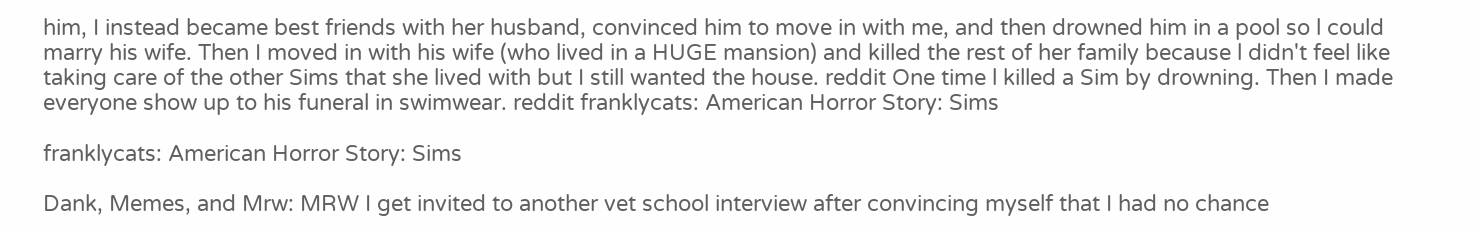him, I instead became best friends with her husband, convinced him to move in with me, and then drowned him in a pool so l could marry his wife. Then I moved in with his wife (who lived in a HUGE mansion) and killed the rest of her family because l didn't feel like taking care of the other Sims that she lived with but I still wanted the house. reddit One time l killed a Sim by drowning. Then I made everyone show up to his funeral in swimwear. reddit franklycats: American Horror Story: Sims

franklycats: American Horror Story: Sims

Dank, Memes, and Mrw: MRW I get invited to another vet school interview after convincing myself that I had no chance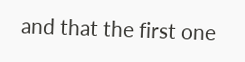and that the first one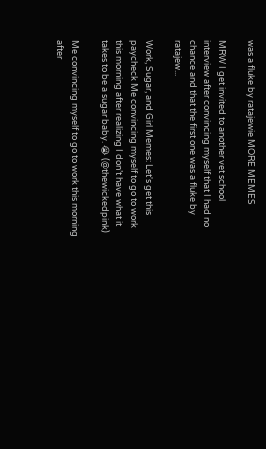was a fluke by ratajewie MORE MEMES

MRW I get invited to another vet school interview after convincing myself that I had no chance and that the first one was a fluke by ratajew...

Work, Sugar, and Girl Memes: Let's get this paycheck Me convincing myself to go to work this morning after realizing I don’t have what it takes to be a sugar baby. 😭 (@thewickedpink)

Me convincing myself to go to work this morning after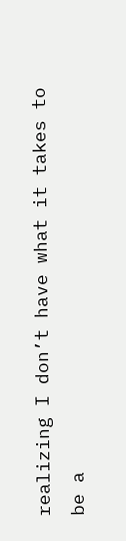realizing I don’t have what it takes to be a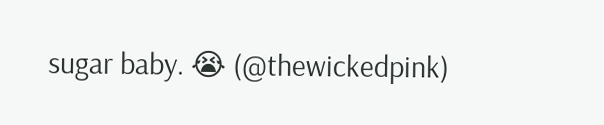sugar baby. 😭 (@thewickedpink)